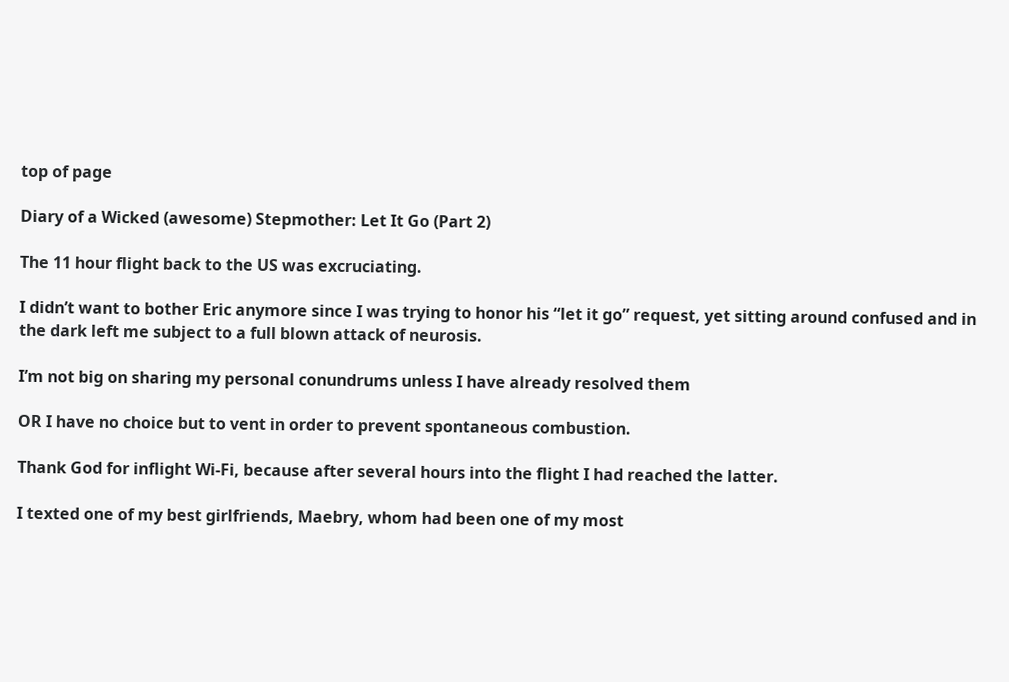top of page

Diary of a Wicked (awesome) Stepmother: Let It Go (Part 2)

The 11 hour flight back to the US was excruciating.

I didn’t want to bother Eric anymore since I was trying to honor his “let it go” request, yet sitting around confused and in the dark left me subject to a full blown attack of neurosis.

I’m not big on sharing my personal conundrums unless I have already resolved them

OR I have no choice but to vent in order to prevent spontaneous combustion.

Thank God for inflight Wi-Fi, because after several hours into the flight I had reached the latter.

I texted one of my best girlfriends, Maebry, whom had been one of my most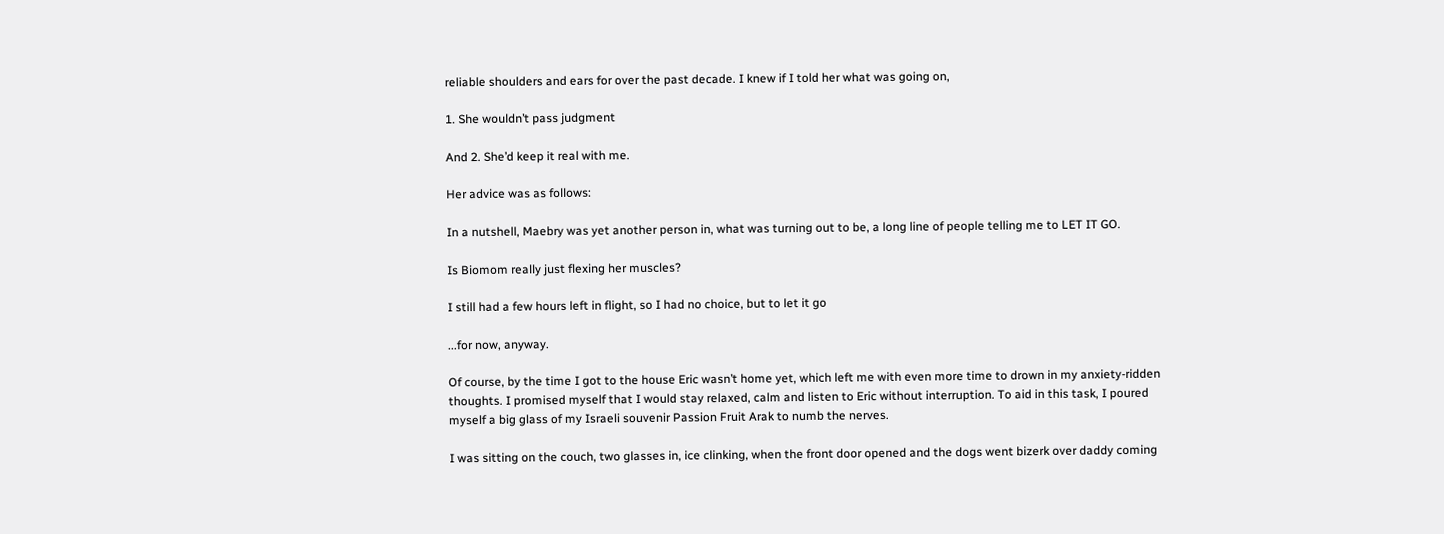reliable shoulders and ears for over the past decade. I knew if I told her what was going on,

1. She wouldn’t pass judgment

And 2. She’d keep it real with me.

Her advice was as follows:

In a nutshell, Maebry was yet another person in, what was turning out to be, a long line of people telling me to LET IT GO.

Is Biomom really just flexing her muscles?

I still had a few hours left in flight, so I had no choice, but to let it go

...for now, anyway.

Of course, by the time I got to the house Eric wasn’t home yet, which left me with even more time to drown in my anxiety-ridden thoughts. I promised myself that I would stay relaxed, calm and listen to Eric without interruption. To aid in this task, I poured myself a big glass of my Israeli souvenir Passion Fruit Arak to numb the nerves.

I was sitting on the couch, two glasses in, ice clinking, when the front door opened and the dogs went bizerk over daddy coming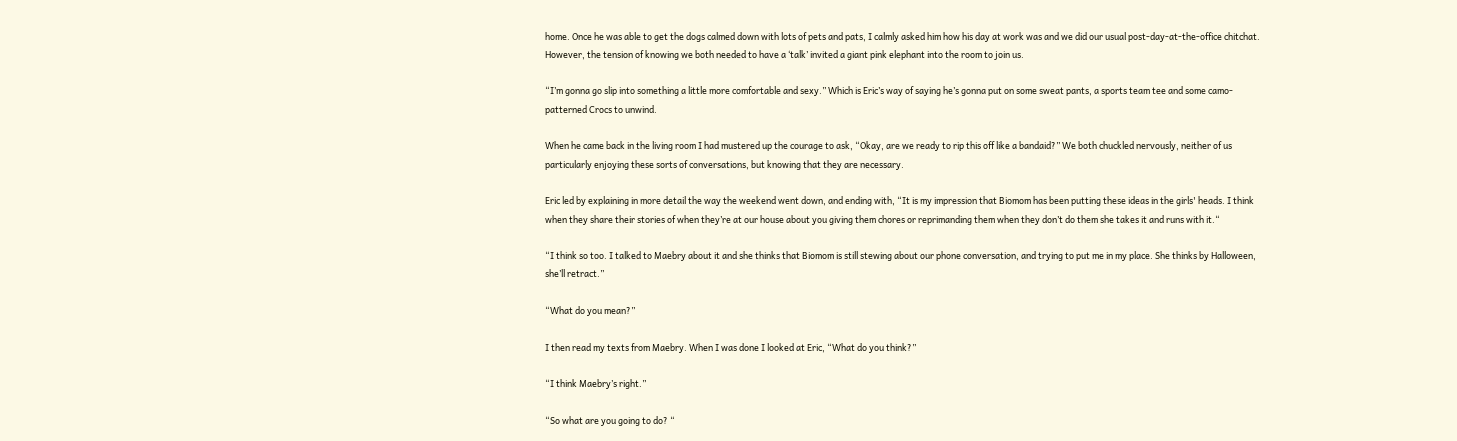home. Once he was able to get the dogs calmed down with lots of pets and pats, I calmly asked him how his day at work was and we did our usual post-day-at-the-office chitchat. However, the tension of knowing we both needed to have a ‘talk’ invited a giant pink elephant into the room to join us.

“I’m gonna go slip into something a little more comfortable and sexy.” Which is Eric’s way of saying he’s gonna put on some sweat pants, a sports team tee and some camo-patterned Crocs to unwind.

When he came back in the living room I had mustered up the courage to ask, “Okay, are we ready to rip this off like a bandaid?” We both chuckled nervously, neither of us particularly enjoying these sorts of conversations, but knowing that they are necessary.

Eric led by explaining in more detail the way the weekend went down, and ending with, “It is my impression that Biomom has been putting these ideas in the girls' heads. I think when they share their stories of when they’re at our house about you giving them chores or reprimanding them when they don’t do them she takes it and runs with it.“

“I think so too. I talked to Maebry about it and she thinks that Biomom is still stewing about our phone conversation, and trying to put me in my place. She thinks by Halloween, she’ll retract.”

“What do you mean?”

I then read my texts from Maebry. When I was done I looked at Eric, “What do you think?”

“I think Maebry’s right.”

“So what are you going to do? “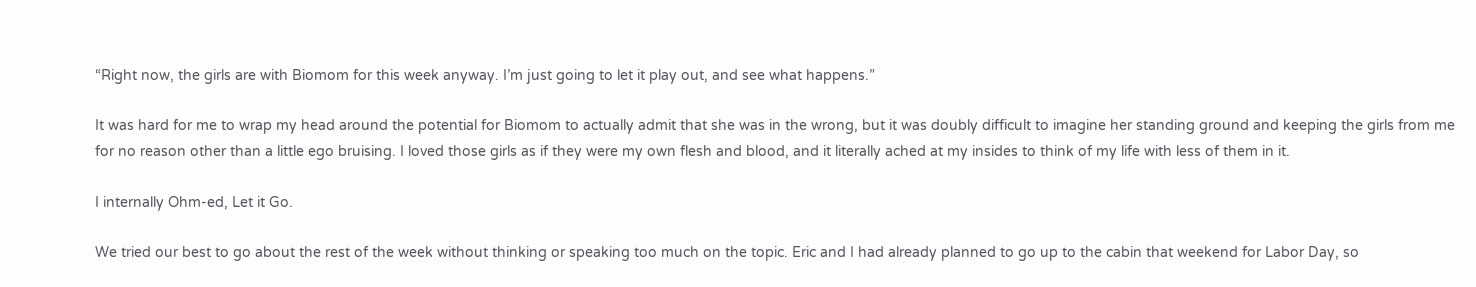“Right now, the girls are with Biomom for this week anyway. I’m just going to let it play out, and see what happens.”

It was hard for me to wrap my head around the potential for Biomom to actually admit that she was in the wrong, but it was doubly difficult to imagine her standing ground and keeping the girls from me for no reason other than a little ego bruising. I loved those girls as if they were my own flesh and blood, and it literally ached at my insides to think of my life with less of them in it.

I internally Ohm-ed, Let it Go.

We tried our best to go about the rest of the week without thinking or speaking too much on the topic. Eric and I had already planned to go up to the cabin that weekend for Labor Day, so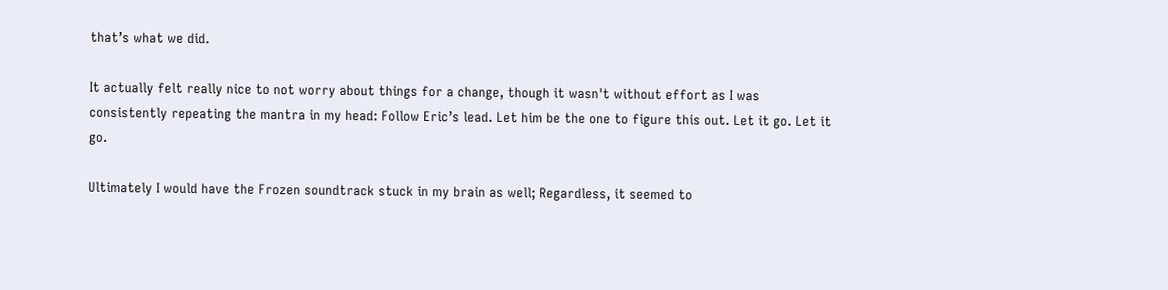that’s what we did.

It actually felt really nice to not worry about things for a change, though it wasn't without effort as I was consistently repeating the mantra in my head: Follow Eric’s lead. Let him be the one to figure this out. Let it go. Let it go.

Ultimately I would have the Frozen soundtrack stuck in my brain as well; Regardless, it seemed to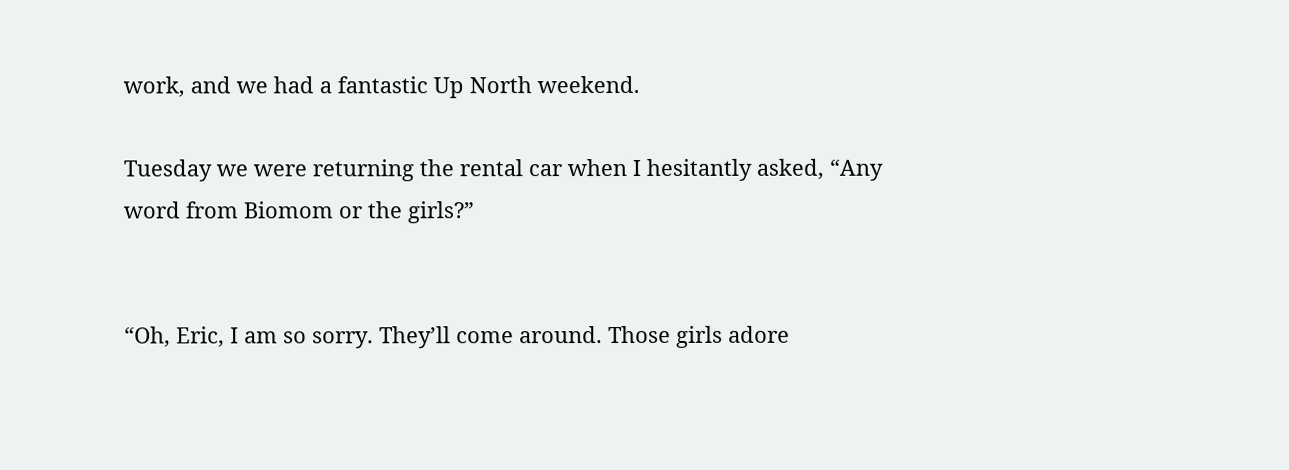work, and we had a fantastic Up North weekend.

Tuesday we were returning the rental car when I hesitantly asked, “Any word from Biomom or the girls?”


“Oh, Eric, I am so sorry. They’ll come around. Those girls adore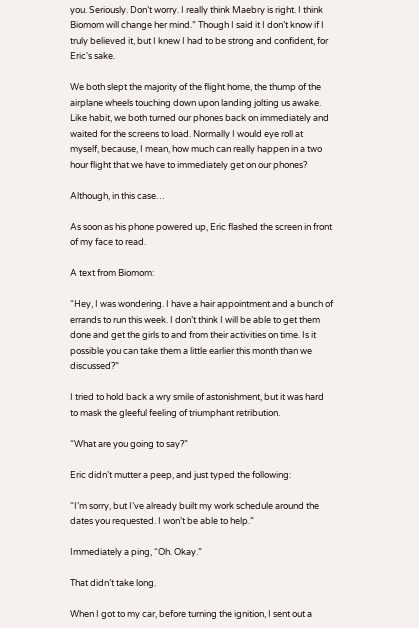you. Seriously. Don’t worry. I really think Maebry is right. I think Biomom will change her mind.” Though I said it I don’t know if I truly believed it, but I knew I had to be strong and confident, for Eric's sake.

We both slept the majority of the flight home, the thump of the airplane wheels touching down upon landing jolting us awake. Like habit, we both turned our phones back on immediately and waited for the screens to load. Normally I would eye roll at myself, because, I mean, how much can really happen in a two hour flight that we have to immediately get on our phones?

Although, in this case…

As soon as his phone powered up, Eric flashed the screen in front of my face to read.

A text from Biomom:

“Hey, I was wondering. I have a hair appointment and a bunch of errands to run this week. I don’t think I will be able to get them done and get the girls to and from their activities on time. Is it possible you can take them a little earlier this month than we discussed?”

I tried to hold back a wry smile of astonishment, but it was hard to mask the gleeful feeling of triumphant retribution.

“What are you going to say?”

Eric didn’t mutter a peep, and just typed the following:

“I’m sorry, but I’ve already built my work schedule around the dates you requested. I won’t be able to help.”

Immediately a ping, “Oh. Okay.”

That didn’t take long.

When I got to my car, before turning the ignition, I sent out a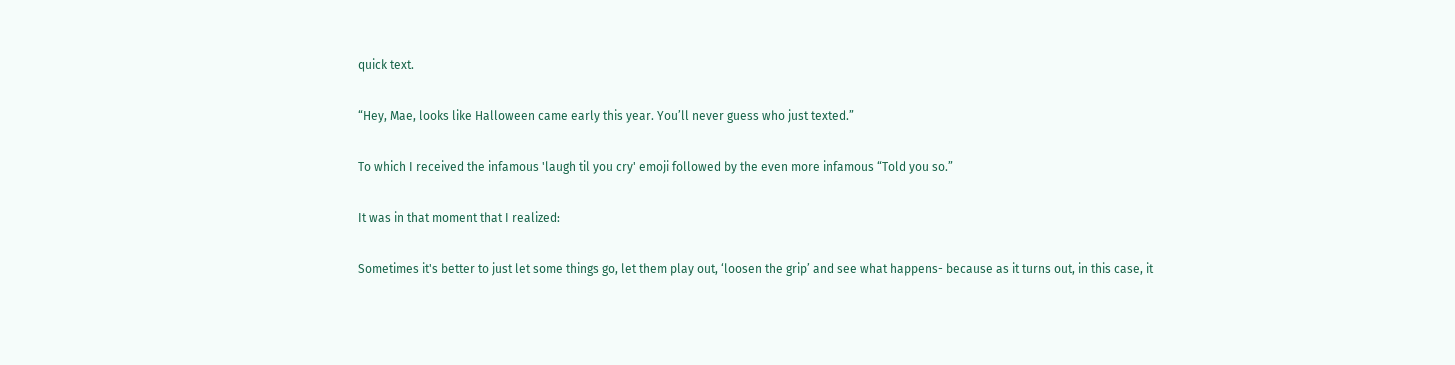quick text.

“Hey, Mae, looks like Halloween came early this year. You’ll never guess who just texted.”

To which I received the infamous 'laugh til you cry' emoji followed by the even more infamous “Told you so.”

It was in that moment that I realized:

Sometimes it's better to just let some things go, let them play out, ‘loosen the grip’ and see what happens- because as it turns out, in this case, it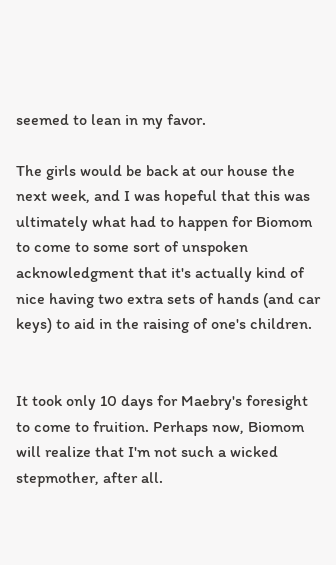seemed to lean in my favor.

The girls would be back at our house the next week, and I was hopeful that this was ultimately what had to happen for Biomom to come to some sort of unspoken acknowledgment that it's actually kind of nice having two extra sets of hands (and car keys) to aid in the raising of one's children.


It took only 10 days for Maebry's foresight to come to fruition. Perhaps now, Biomom will realize that I'm not such a wicked stepmother, after all.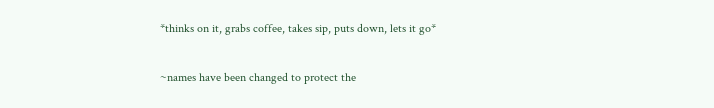*thinks on it, grabs coffee, takes sip, puts down, lets it go*

~names have been changed to protect the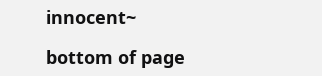innocent~

bottom of page